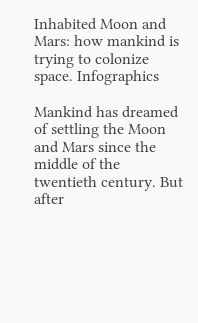Inhabited Moon and Mars: how mankind is trying to colonize space. Infographics

Mankind has dreamed of settling the Moon and Mars since the middle of the twentieth century. But after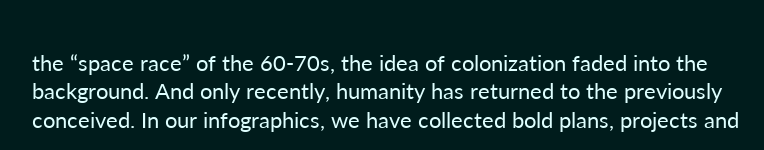the “space race” of the 60-70s, the idea of colonization faded into the background. And only recently, humanity has returned to the previously conceived. In our infographics, we have collected bold plans, projects and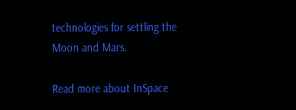technologies for settling the Moon and Mars.

Read more about InSpace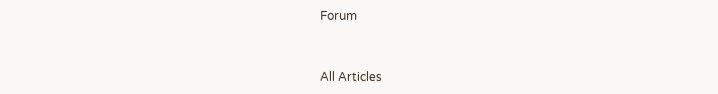Forum


All Articles